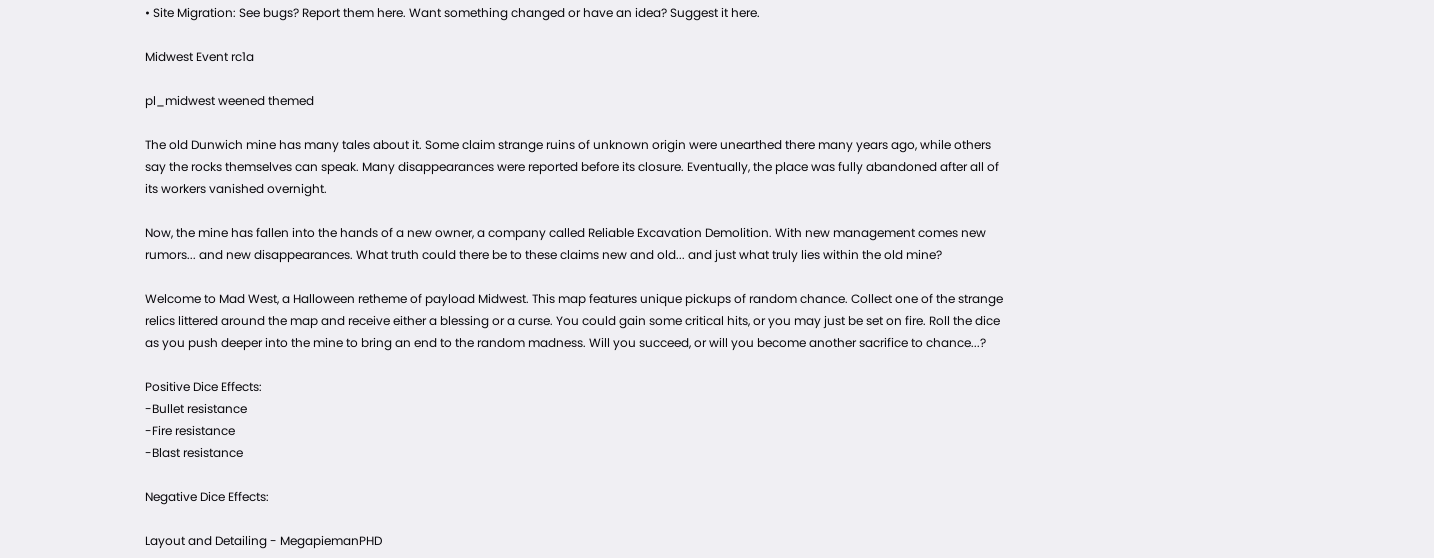• Site Migration: See bugs? Report them here. Want something changed or have an idea? Suggest it here.

Midwest Event rc1a

pl_midwest weened themed

The old Dunwich mine has many tales about it. Some claim strange ruins of unknown origin were unearthed there many years ago, while others say the rocks themselves can speak. Many disappearances were reported before its closure. Eventually, the place was fully abandoned after all of its workers vanished overnight.

Now, the mine has fallen into the hands of a new owner, a company called Reliable Excavation Demolition. With new management comes new rumors... and new disappearances. What truth could there be to these claims new and old... and just what truly lies within the old mine?

Welcome to Mad West, a Halloween retheme of payload Midwest. This map features unique pickups of random chance. Collect one of the strange relics littered around the map and receive either a blessing or a curse. You could gain some critical hits, or you may just be set on fire. Roll the dice as you push deeper into the mine to bring an end to the random madness. Will you succeed, or will you become another sacrifice to chance...?

Positive Dice Effects:
-Bullet resistance
-Fire resistance
-Blast resistance

Negative Dice Effects:

Layout and Detailing - MegapiemanPHD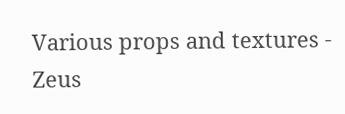Various props and textures - Zeus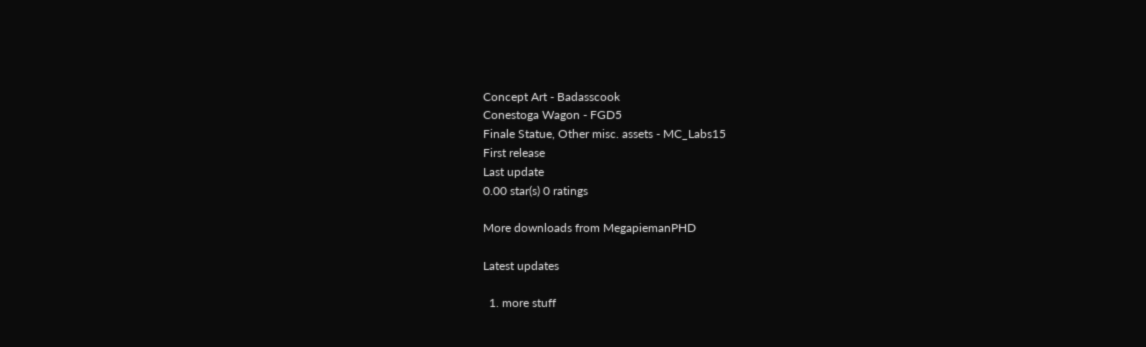Concept Art - Badasscook
Conestoga Wagon - FGD5
Finale Statue, Other misc. assets - MC_Labs15
First release
Last update
0.00 star(s) 0 ratings

More downloads from MegapiemanPHD

Latest updates

  1. more stuff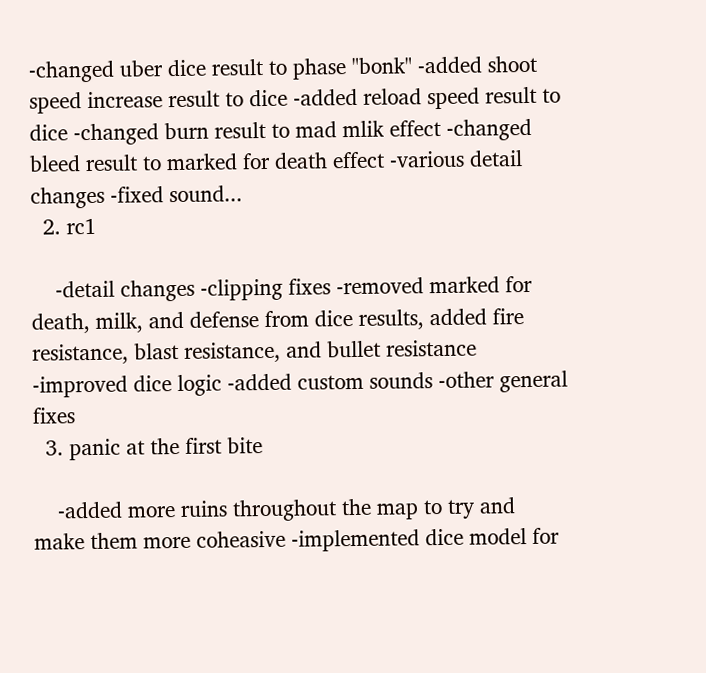-changed uber dice result to phase "bonk" -added shoot speed increase result to dice -added reload speed result to dice -changed burn result to mad mlik effect -changed bleed result to marked for death effect -various detail changes -fixed sound...
  2. rc1

    -detail changes -clipping fixes -removed marked for death, milk, and defense from dice results, added fire resistance, blast resistance, and bullet resistance -improved dice logic -added custom sounds -other general fixes
  3. panic at the first bite

    -added more ruins throughout the map to try and make them more coheasive -implemented dice model for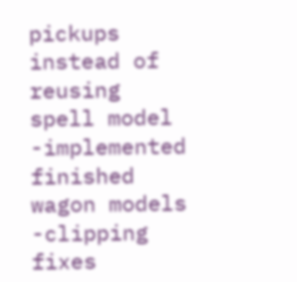pickups instead of reusing spell model -implemented finished wagon models -clipping fixes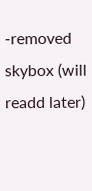-removed skybox (will readd later)